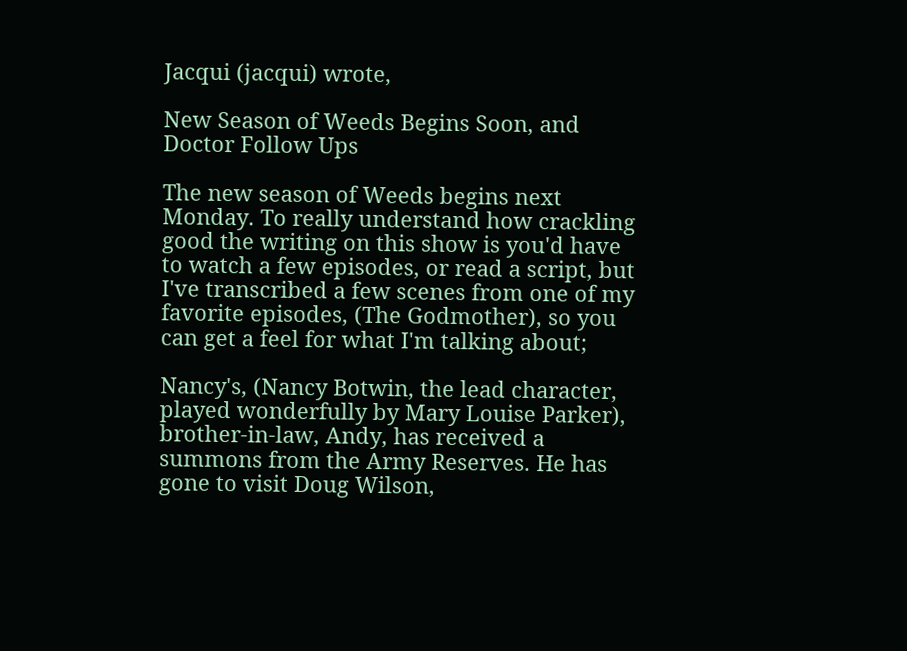Jacqui (jacqui) wrote,

New Season of Weeds Begins Soon, and Doctor Follow Ups

The new season of Weeds begins next Monday. To really understand how crackling good the writing on this show is you'd have to watch a few episodes, or read a script, but I've transcribed a few scenes from one of my favorite episodes, (The Godmother), so you can get a feel for what I'm talking about;

Nancy's, (Nancy Botwin, the lead character, played wonderfully by Mary Louise Parker), brother-in-law, Andy, has received a summons from the Army Reserves. He has gone to visit Doug Wilson,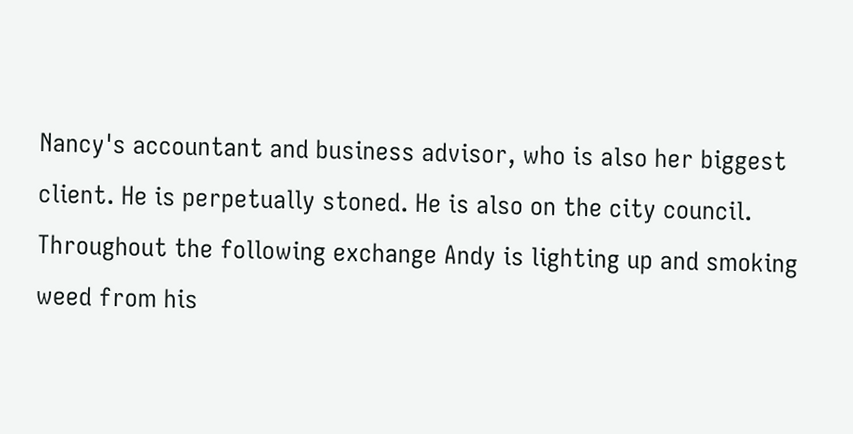Nancy's accountant and business advisor, who is also her biggest client. He is perpetually stoned. He is also on the city council. Throughout the following exchange Andy is lighting up and smoking weed from his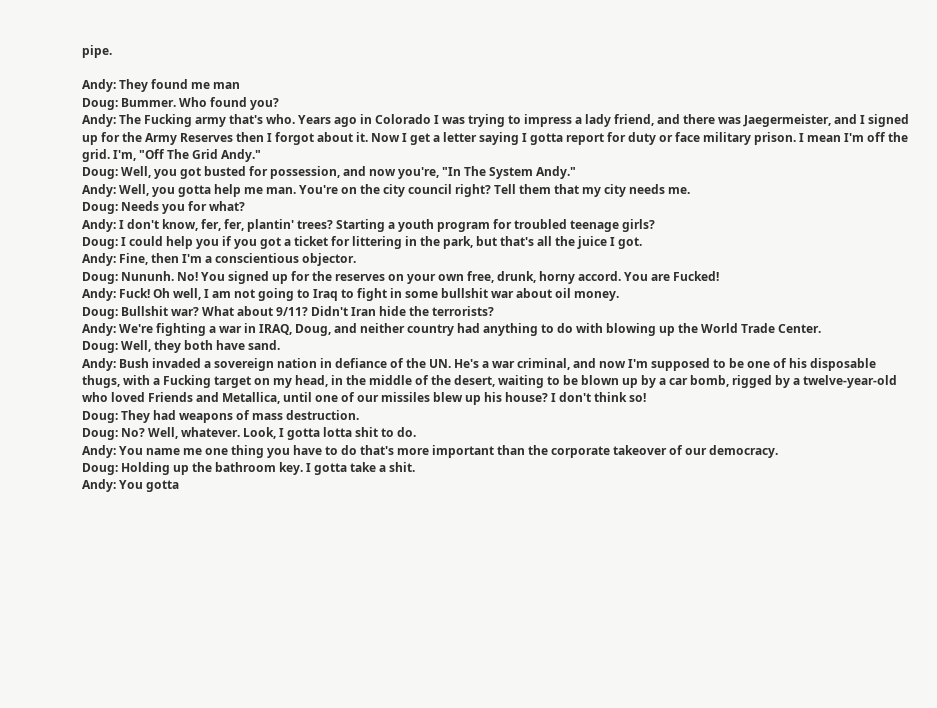pipe.

Andy: They found me man
Doug: Bummer. Who found you?
Andy: The Fucking army that's who. Years ago in Colorado I was trying to impress a lady friend, and there was Jaegermeister, and I signed up for the Army Reserves then I forgot about it. Now I get a letter saying I gotta report for duty or face military prison. I mean I'm off the grid. I'm, "Off The Grid Andy."
Doug: Well, you got busted for possession, and now you're, "In The System Andy."
Andy: Well, you gotta help me man. You're on the city council right? Tell them that my city needs me.
Doug: Needs you for what?
Andy: I don't know, fer, fer, plantin' trees? Starting a youth program for troubled teenage girls?
Doug: I could help you if you got a ticket for littering in the park, but that's all the juice I got.
Andy: Fine, then I'm a conscientious objector.
Doug: Nununh. No! You signed up for the reserves on your own free, drunk, horny accord. You are Fucked!
Andy: Fuck! Oh well, I am not going to Iraq to fight in some bullshit war about oil money.
Doug: Bullshit war? What about 9/11? Didn't Iran hide the terrorists?
Andy: We're fighting a war in IRAQ, Doug, and neither country had anything to do with blowing up the World Trade Center.
Doug: Well, they both have sand.
Andy: Bush invaded a sovereign nation in defiance of the UN. He's a war criminal, and now I'm supposed to be one of his disposable thugs, with a Fucking target on my head, in the middle of the desert, waiting to be blown up by a car bomb, rigged by a twelve-year-old who loved Friends and Metallica, until one of our missiles blew up his house? I don't think so!
Doug: They had weapons of mass destruction.
Doug: No? Well, whatever. Look, I gotta lotta shit to do.
Andy: You name me one thing you have to do that's more important than the corporate takeover of our democracy.
Doug: Holding up the bathroom key. I gotta take a shit.
Andy: You gotta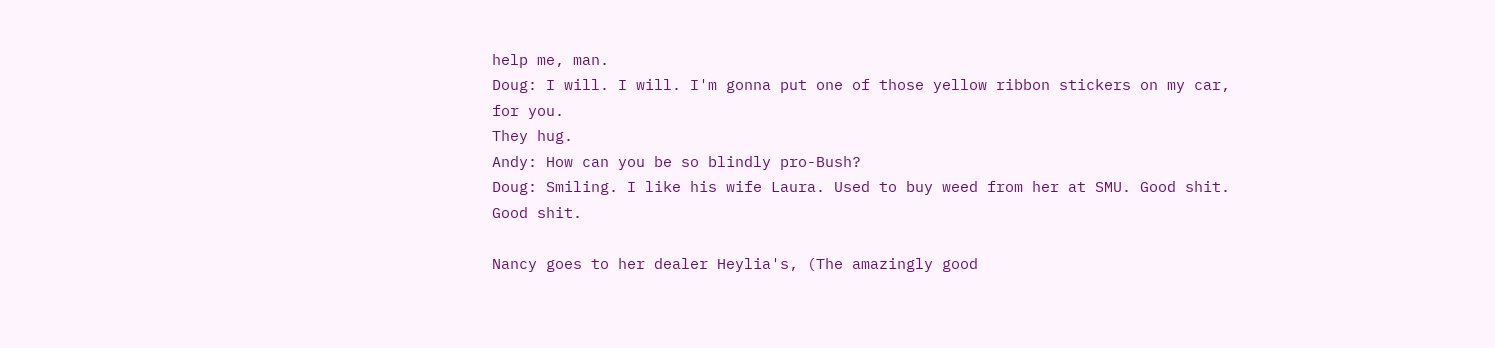help me, man.
Doug: I will. I will. I'm gonna put one of those yellow ribbon stickers on my car, for you.
They hug.
Andy: How can you be so blindly pro-Bush?
Doug: Smiling. I like his wife Laura. Used to buy weed from her at SMU. Good shit. Good shit.

Nancy goes to her dealer Heylia's, (The amazingly good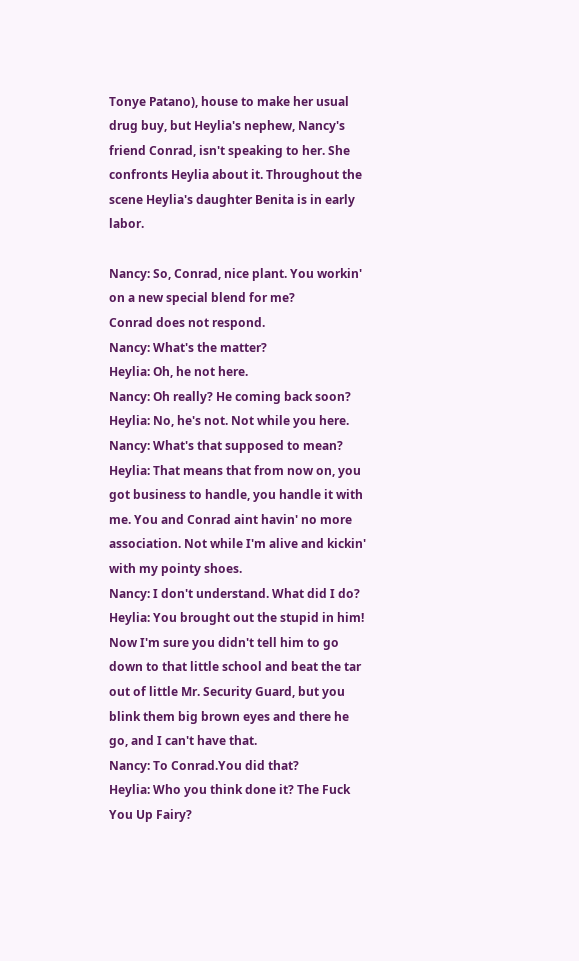Tonye Patano), house to make her usual drug buy, but Heylia's nephew, Nancy's friend Conrad, isn't speaking to her. She confronts Heylia about it. Throughout the scene Heylia's daughter Benita is in early labor.

Nancy: So, Conrad, nice plant. You workin' on a new special blend for me?
Conrad does not respond.
Nancy: What's the matter?
Heylia: Oh, he not here.
Nancy: Oh really? He coming back soon?
Heylia: No, he's not. Not while you here.
Nancy: What's that supposed to mean?
Heylia: That means that from now on, you got business to handle, you handle it with me. You and Conrad aint havin' no more association. Not while I'm alive and kickin' with my pointy shoes.
Nancy: I don't understand. What did I do?
Heylia: You brought out the stupid in him! Now I'm sure you didn't tell him to go down to that little school and beat the tar out of little Mr. Security Guard, but you blink them big brown eyes and there he go, and I can't have that.
Nancy: To Conrad.You did that?
Heylia: Who you think done it? The Fuck You Up Fairy?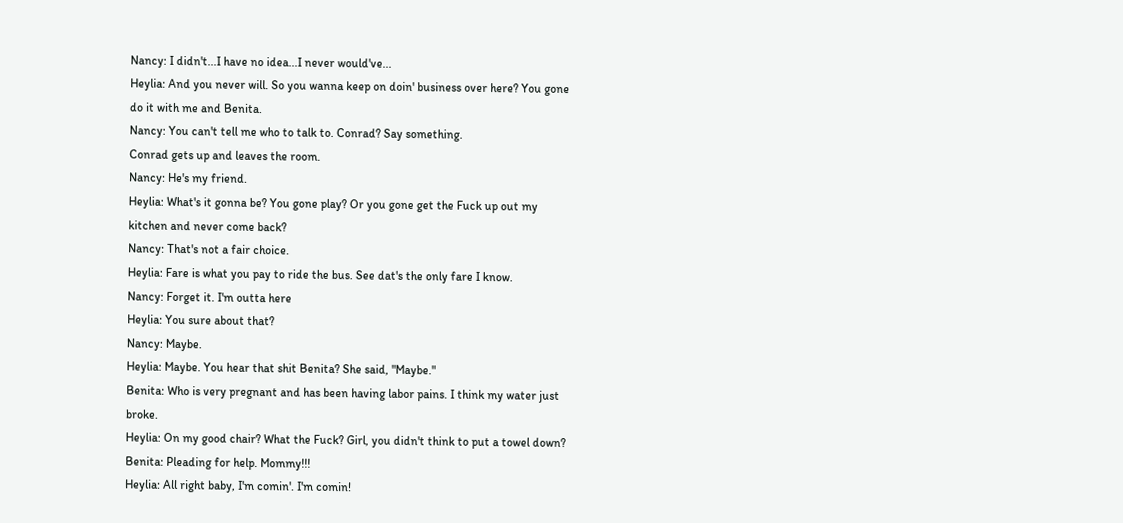Nancy: I didn't...I have no idea...I never would've...
Heylia: And you never will. So you wanna keep on doin' business over here? You gone do it with me and Benita.
Nancy: You can't tell me who to talk to. Conrad? Say something.
Conrad gets up and leaves the room.
Nancy: He's my friend.
Heylia: What's it gonna be? You gone play? Or you gone get the Fuck up out my kitchen and never come back?
Nancy: That's not a fair choice.
Heylia: Fare is what you pay to ride the bus. See dat's the only fare I know.
Nancy: Forget it. I'm outta here
Heylia: You sure about that?
Nancy: Maybe.
Heylia: Maybe. You hear that shit Benita? She said, "Maybe."
Benita: Who is very pregnant and has been having labor pains. I think my water just broke.
Heylia: On my good chair? What the Fuck? Girl, you didn't think to put a towel down?
Benita: Pleading for help. Mommy!!!
Heylia: All right baby, I'm comin'. I'm comin!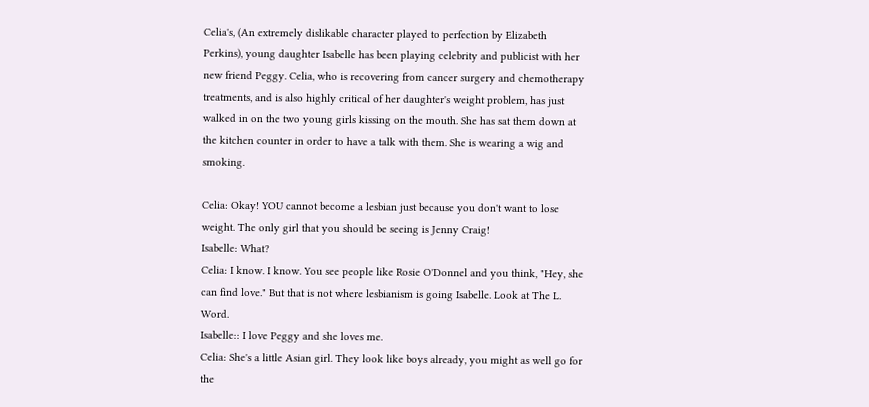Celia's, (An extremely dislikable character played to perfection by Elizabeth Perkins), young daughter Isabelle has been playing celebrity and publicist with her new friend Peggy. Celia, who is recovering from cancer surgery and chemotherapy treatments, and is also highly critical of her daughter's weight problem, has just walked in on the two young girls kissing on the mouth. She has sat them down at the kitchen counter in order to have a talk with them. She is wearing a wig and smoking.

Celia: Okay! YOU cannot become a lesbian just because you don't want to lose weight. The only girl that you should be seeing is Jenny Craig!
Isabelle: What?
Celia: I know. I know. You see people like Rosie O'Donnel and you think, "Hey, she can find love." But that is not where lesbianism is going Isabelle. Look at The L. Word.
Isabelle:: I love Peggy and she loves me.
Celia: She's a little Asian girl. They look like boys already, you might as well go for the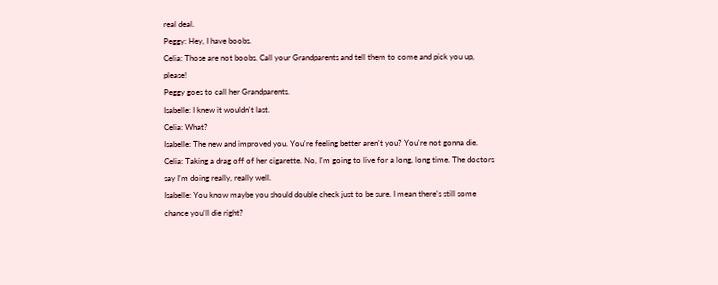real deal.
Peggy: Hey, I have boobs.
Celia: Those are not boobs. Call your Grandparents and tell them to come and pick you up, please!
Peggy goes to call her Grandparents.
Isabelle: I knew it wouldn't last.
Celia: What?
Isabelle: The new and improved you. You're feeling better aren't you? You're not gonna die.
Celia: Taking a drag off of her cigarette. No, I'm going to live for a long, long time. The doctors say I'm doing really, really well.
Isabelle: You know maybe you should double check just to be sure. I mean there's still some chance you'll die right?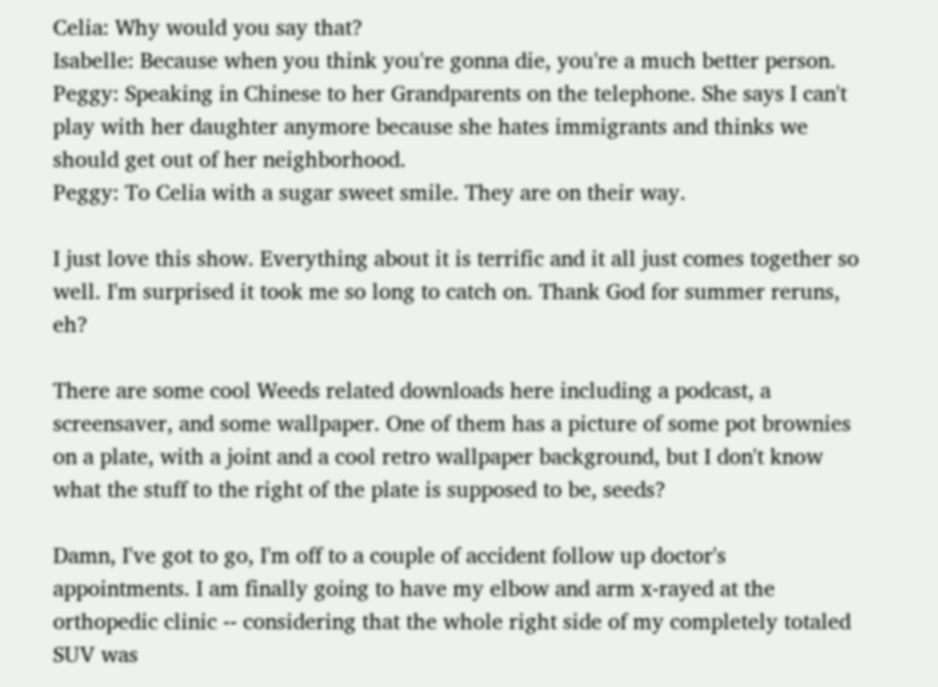Celia: Why would you say that?
Isabelle: Because when you think you're gonna die, you're a much better person.
Peggy: Speaking in Chinese to her Grandparents on the telephone. She says I can't play with her daughter anymore because she hates immigrants and thinks we should get out of her neighborhood.
Peggy: To Celia with a sugar sweet smile. They are on their way.

I just love this show. Everything about it is terrific and it all just comes together so well. I'm surprised it took me so long to catch on. Thank God for summer reruns, eh?

There are some cool Weeds related downloads here including a podcast, a screensaver, and some wallpaper. One of them has a picture of some pot brownies on a plate, with a joint and a cool retro wallpaper background, but I don't know what the stuff to the right of the plate is supposed to be, seeds?

Damn, I've got to go, I'm off to a couple of accident follow up doctor's appointments. I am finally going to have my elbow and arm x-rayed at the orthopedic clinic -- considering that the whole right side of my completely totaled SUV was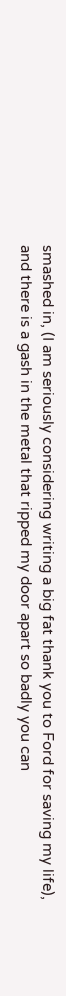smashed in, (I am seriously considering writing a big fat thank you to Ford for saving my life), and there is a gash in the metal that ripped my door apart so badly you can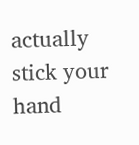actually stick your hand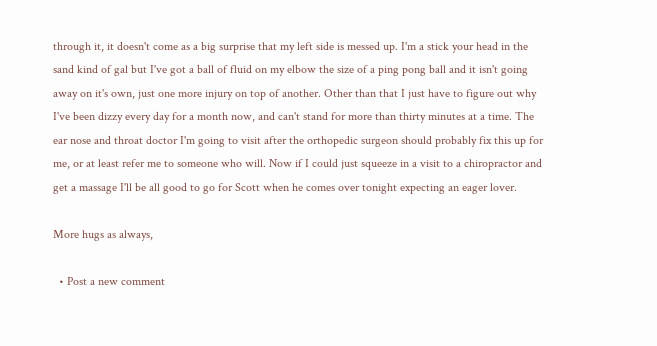through it, it doesn't come as a big surprise that my left side is messed up. I'm a stick your head in the sand kind of gal but I've got a ball of fluid on my elbow the size of a ping pong ball and it isn't going away on it's own, just one more injury on top of another. Other than that I just have to figure out why I've been dizzy every day for a month now, and can't stand for more than thirty minutes at a time. The ear nose and throat doctor I'm going to visit after the orthopedic surgeon should probably fix this up for me, or at least refer me to someone who will. Now if I could just squeeze in a visit to a chiropractor and get a massage I'll be all good to go for Scott when he comes over tonight expecting an eager lover.

More hugs as always,

  • Post a new comment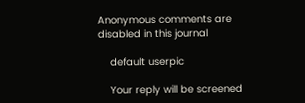Anonymous comments are disabled in this journal

    default userpic

    Your reply will be screened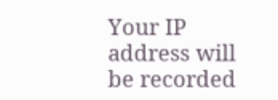Your IP address will be recorded